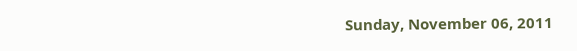Sunday, November 06, 2011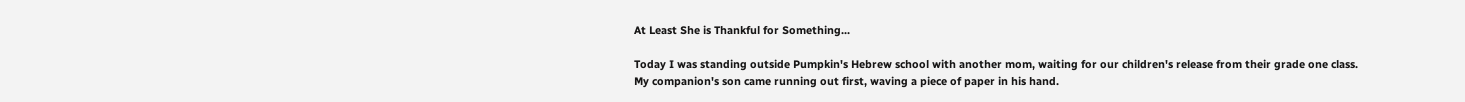At Least She is Thankful for Something...

Today I was standing outside Pumpkin's Hebrew school with another mom, waiting for our children's release from their grade one class. My companion's son came running out first, waving a piece of paper in his hand.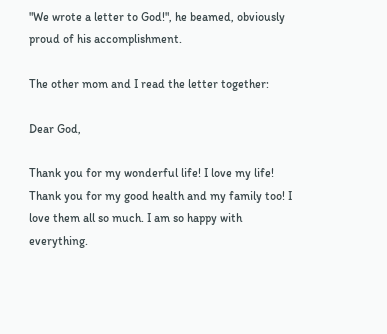"We wrote a letter to God!", he beamed, obviously proud of his accomplishment.

The other mom and I read the letter together:

Dear God,

Thank you for my wonderful life! I love my life! Thank you for my good health and my family too! I love them all so much. I am so happy with everything.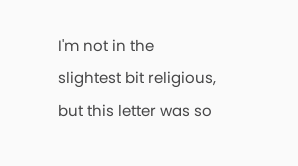I'm not in the slightest bit religious, but this letter was so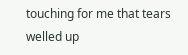touching for me that tears welled up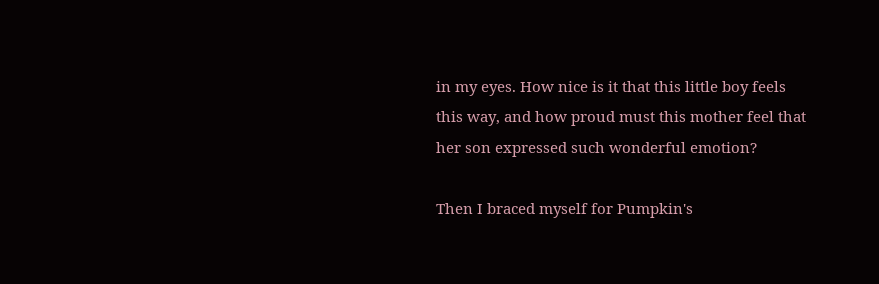in my eyes. How nice is it that this little boy feels this way, and how proud must this mother feel that her son expressed such wonderful emotion?

Then I braced myself for Pumpkin's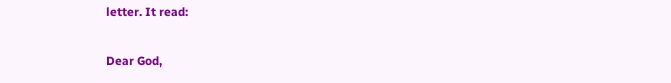letter. It read:

Dear God,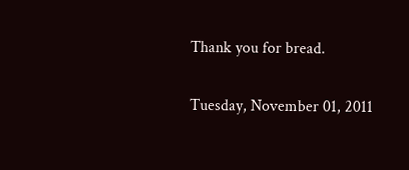Thank you for bread.

Tuesday, November 01, 2011